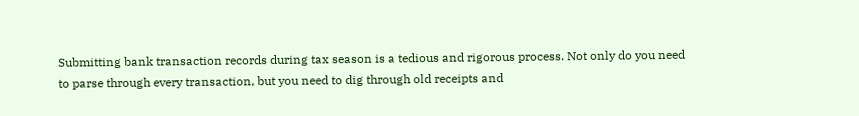Submitting bank transaction records during tax season is a tedious and rigorous process. Not only do you need to parse through every transaction, but you need to dig through old receipts and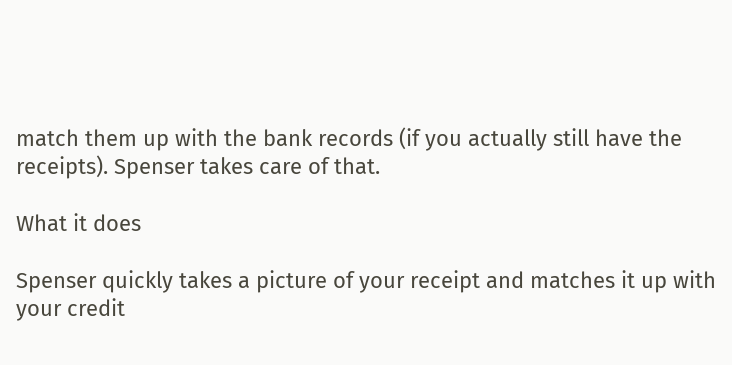match them up with the bank records (if you actually still have the receipts). Spenser takes care of that.

What it does

Spenser quickly takes a picture of your receipt and matches it up with your credit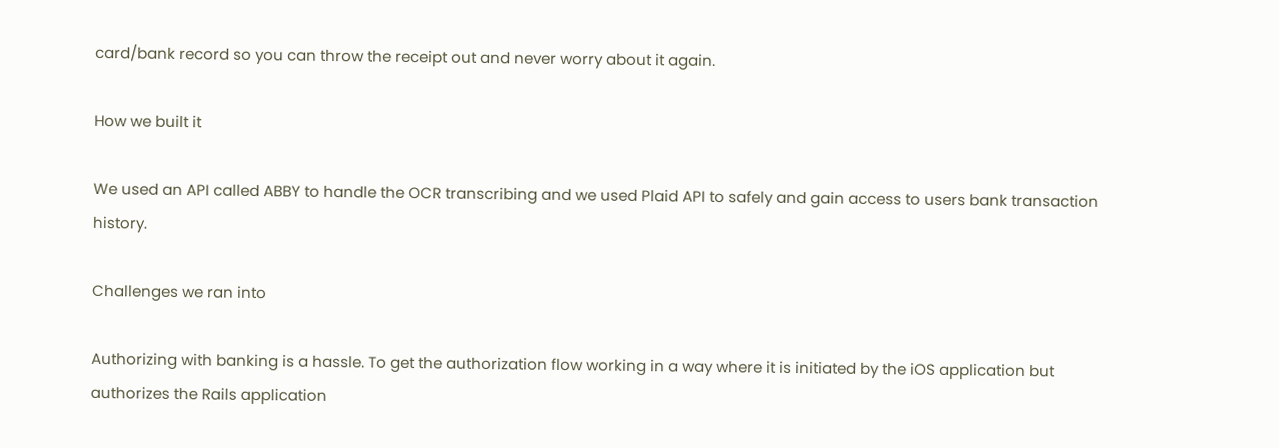card/bank record so you can throw the receipt out and never worry about it again.

How we built it

We used an API called ABBY to handle the OCR transcribing and we used Plaid API to safely and gain access to users bank transaction history.

Challenges we ran into

Authorizing with banking is a hassle. To get the authorization flow working in a way where it is initiated by the iOS application but authorizes the Rails application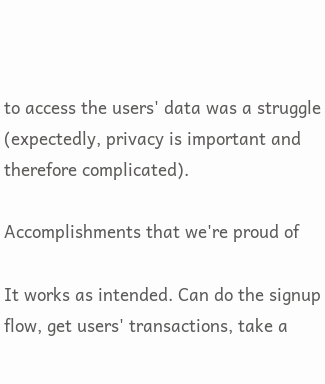to access the users' data was a struggle (expectedly, privacy is important and therefore complicated).

Accomplishments that we're proud of

It works as intended. Can do the signup flow, get users' transactions, take a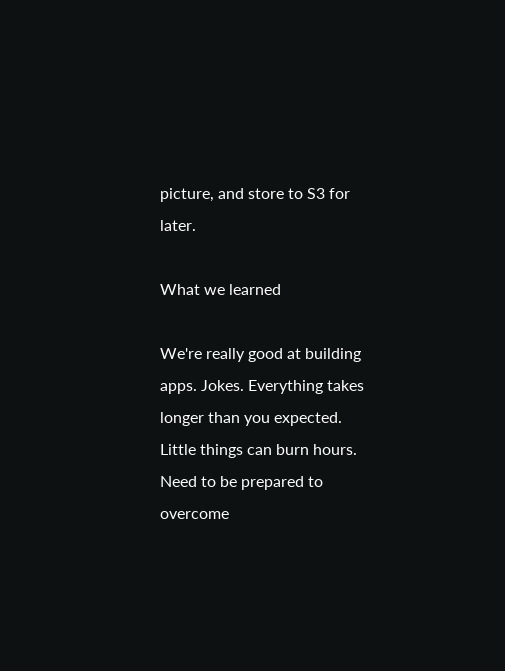picture, and store to S3 for later.

What we learned

We're really good at building apps. Jokes. Everything takes longer than you expected. Little things can burn hours. Need to be prepared to overcome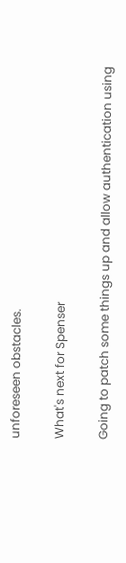unforeseen obstacles.

What's next for Spenser

Going to patch some things up and allow authentication using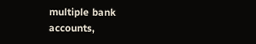multiple bank accounts,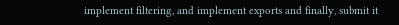implement filtering, and implement exports and finally, submit it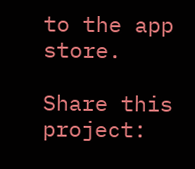to the app store.

Share this project: